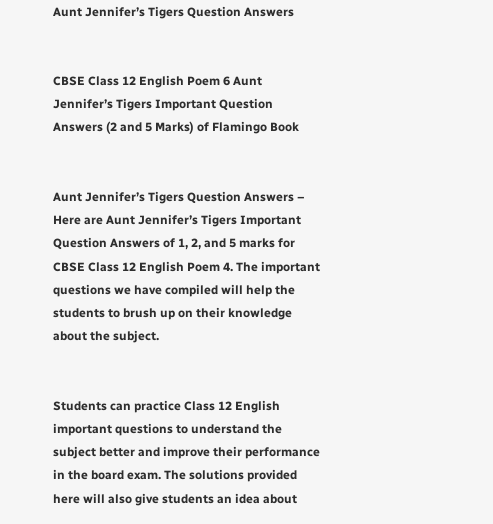Aunt Jennifer’s Tigers Question Answers


CBSE Class 12 English Poem 6 Aunt Jennifer’s Tigers Important Question Answers (2 and 5 Marks) of Flamingo Book


Aunt Jennifer’s Tigers Question Answers – Here are Aunt Jennifer’s Tigers Important Question Answers of 1, 2, and 5 marks for CBSE Class 12 English Poem 4. The important questions we have compiled will help the students to brush up on their knowledge about the subject.


Students can practice Class 12 English important questions to understand the subject better and improve their performance in the board exam. The solutions provided here will also give students an idea about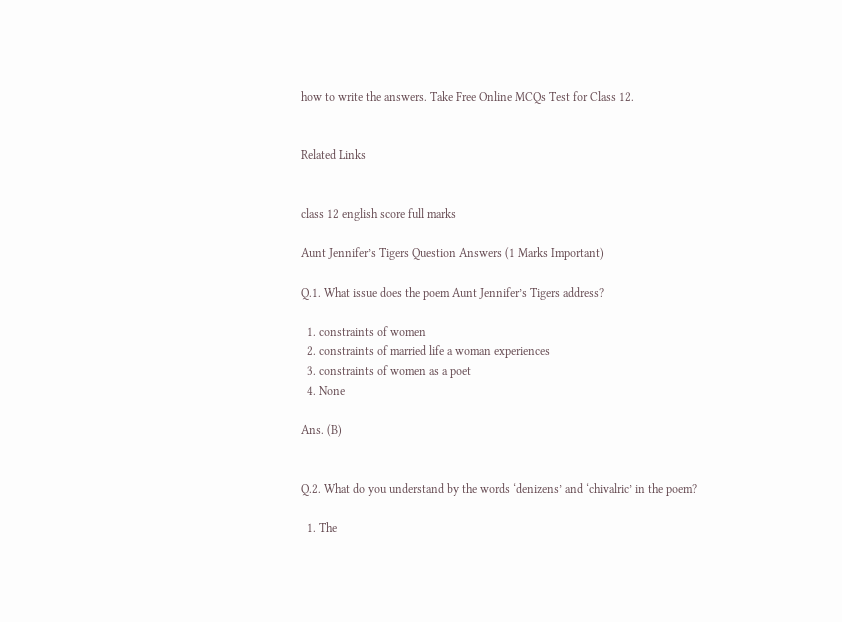how to write the answers. Take Free Online MCQs Test for Class 12.


Related Links


class 12 english score full marks

Aunt Jennifer’s Tigers Question Answers (1 Marks Important)

Q.1. What issue does the poem Aunt Jennifer’s Tigers address?

  1. constraints of women
  2. constraints of married life a woman experiences
  3. constraints of women as a poet
  4. None

Ans. (B)


Q.2. What do you understand by the words ‘denizens’ and ‘chivalric’ in the poem?

  1. The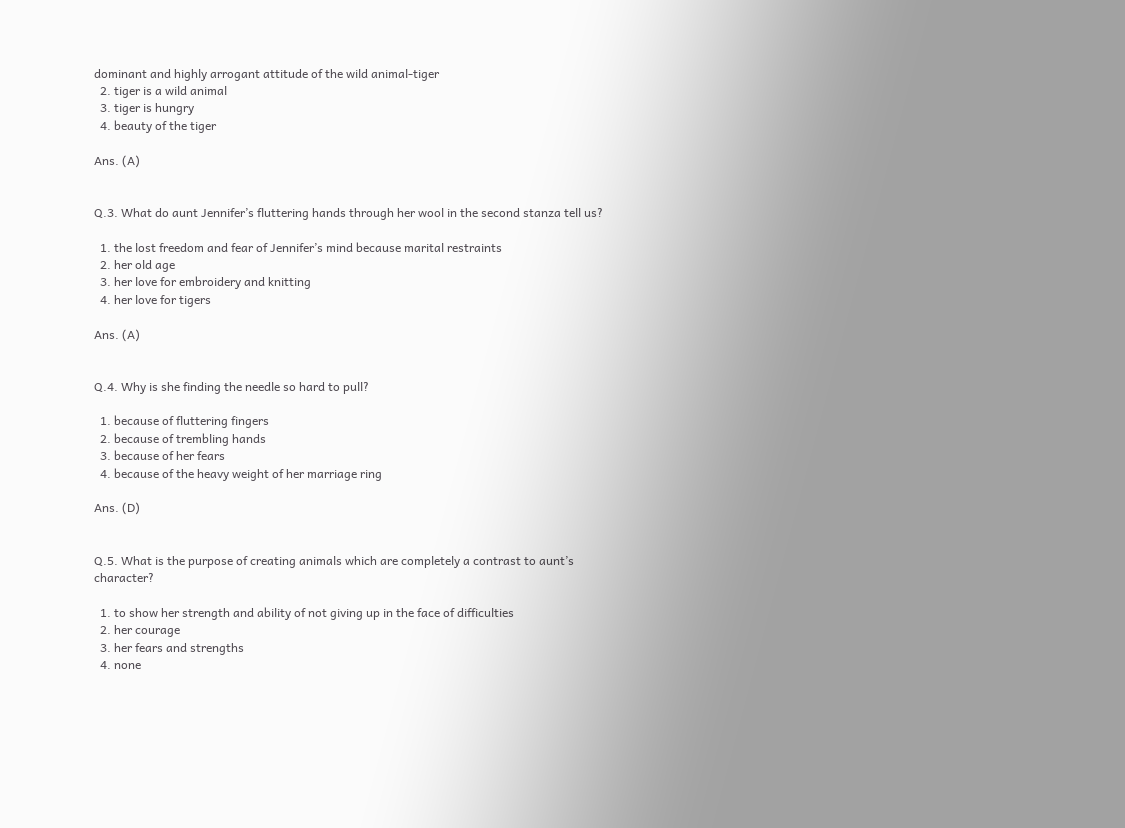dominant and highly arrogant attitude of the wild animal-tiger
  2. tiger is a wild animal
  3. tiger is hungry
  4. beauty of the tiger

Ans. (A)


Q.3. What do aunt Jennifer’s fluttering hands through her wool in the second stanza tell us?

  1. the lost freedom and fear of Jennifer’s mind because marital restraints
  2. her old age
  3. her love for embroidery and knitting
  4. her love for tigers

Ans. (A)


Q.4. Why is she finding the needle so hard to pull?

  1. because of fluttering fingers
  2. because of trembling hands
  3. because of her fears
  4. because of the heavy weight of her marriage ring

Ans. (D)


Q.5. What is the purpose of creating animals which are completely a contrast to aunt’s character?

  1. to show her strength and ability of not giving up in the face of difficulties
  2. her courage
  3. her fears and strengths
  4. none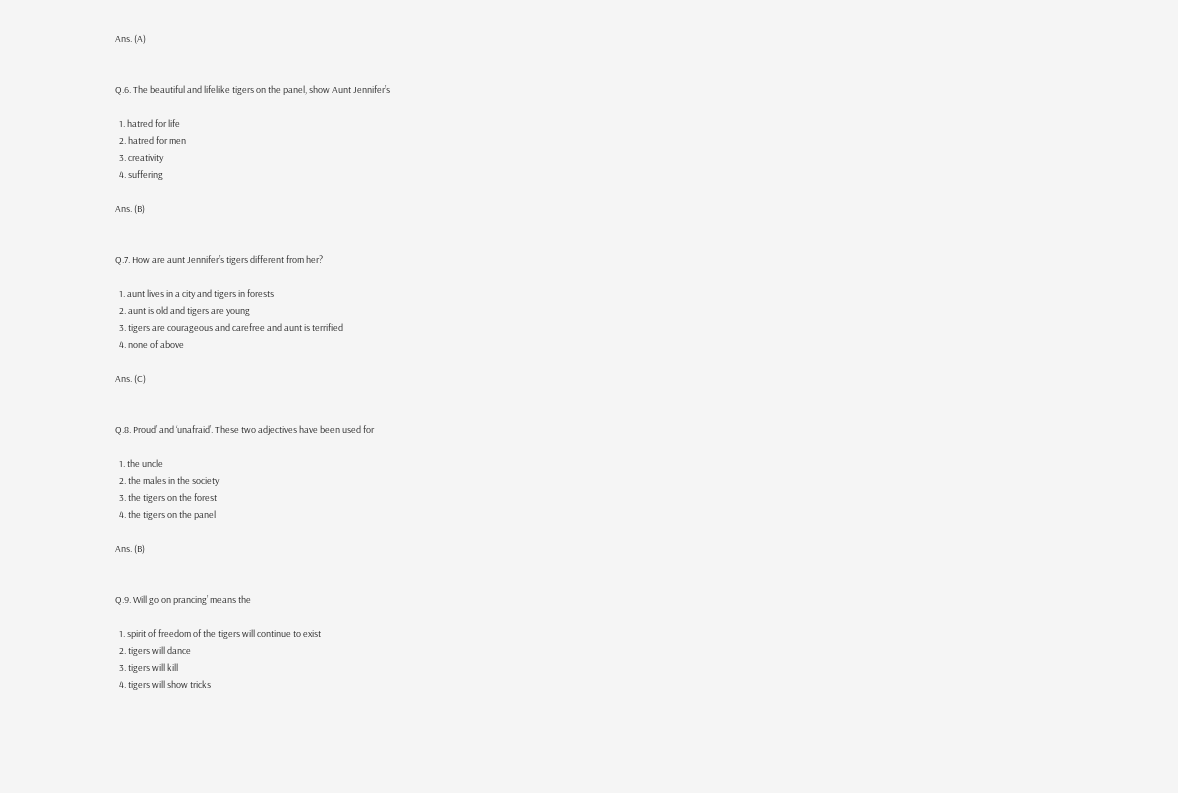Ans. (A)


Q.6. The beautiful and lifelike tigers on the panel, show Aunt Jennifer’s

  1. hatred for life
  2. hatred for men
  3. creativity
  4. suffering

Ans. (B)


Q.7. How are aunt Jennifer’s tigers different from her?

  1. aunt lives in a city and tigers in forests
  2. aunt is old and tigers are young
  3. tigers are courageous and carefree and aunt is terrified
  4. none of above

Ans. (C)


Q.8. Proud’ and ‘unafraid’. These two adjectives have been used for

  1. the uncle
  2. the males in the society
  3. the tigers on the forest
  4. the tigers on the panel

Ans. (B)


Q.9. Will go on prancing’ means the

  1. spirit of freedom of the tigers will continue to exist
  2. tigers will dance
  3. tigers will kill
  4. tigers will show tricks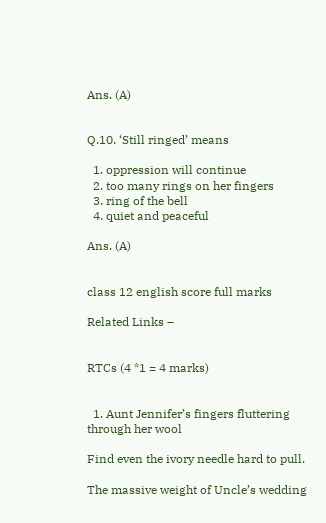Ans. (A)


Q.10. ‘Still ringed’ means

  1. oppression will continue
  2. too many rings on her fingers
  3. ring of the bell
  4. quiet and peaceful

Ans. (A)


class 12 english score full marks

Related Links –


RTCs (4 *1 = 4 marks)


  1. Aunt Jennifer’s fingers fluttering through her wool

Find even the ivory needle hard to pull.

The massive weight of Uncle’s wedding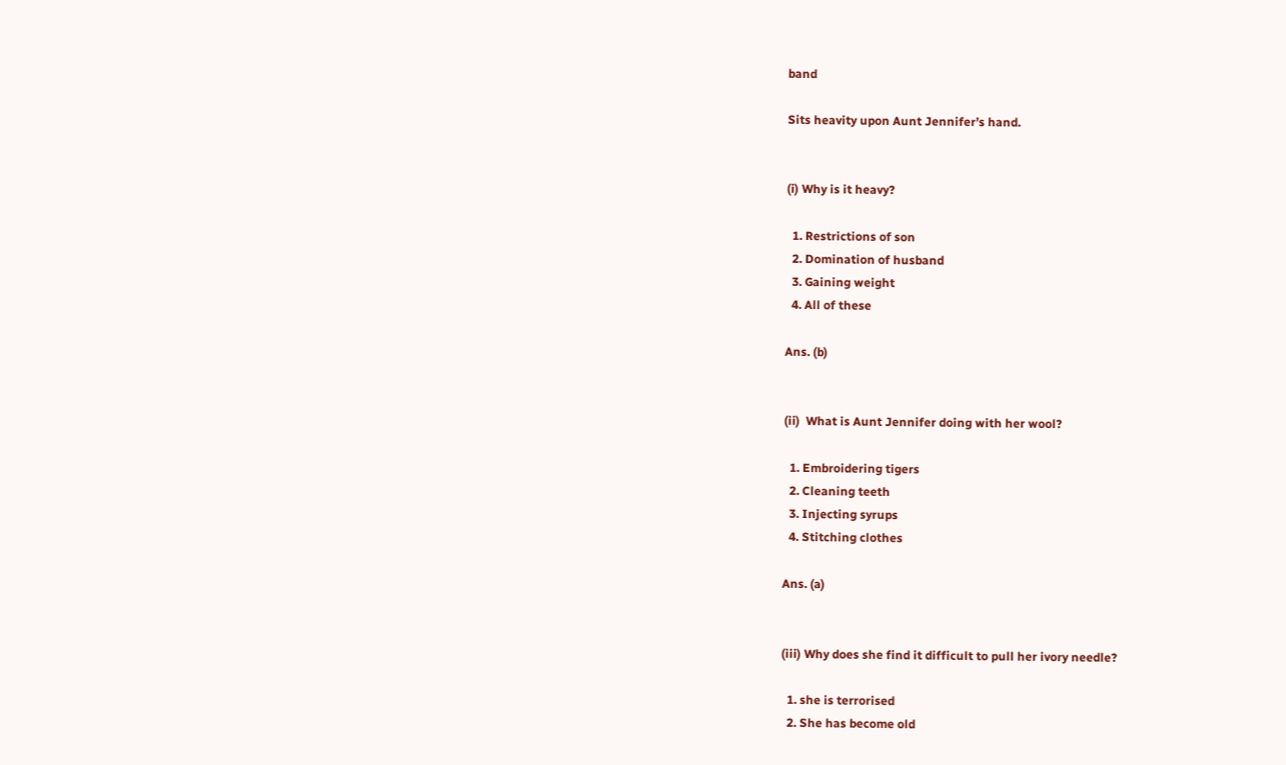band

Sits heavity upon Aunt Jennifer’s hand.


(i) Why is it heavy?

  1. Restrictions of son
  2. Domination of husband
  3. Gaining weight
  4. All of these

Ans. (b)


(ii)  What is Aunt Jennifer doing with her wool?

  1. Embroidering tigers
  2. Cleaning teeth
  3. Injecting syrups
  4. Stitching clothes

Ans. (a)


(iii) Why does she find it difficult to pull her ivory needle?

  1. she is terrorised
  2. She has become old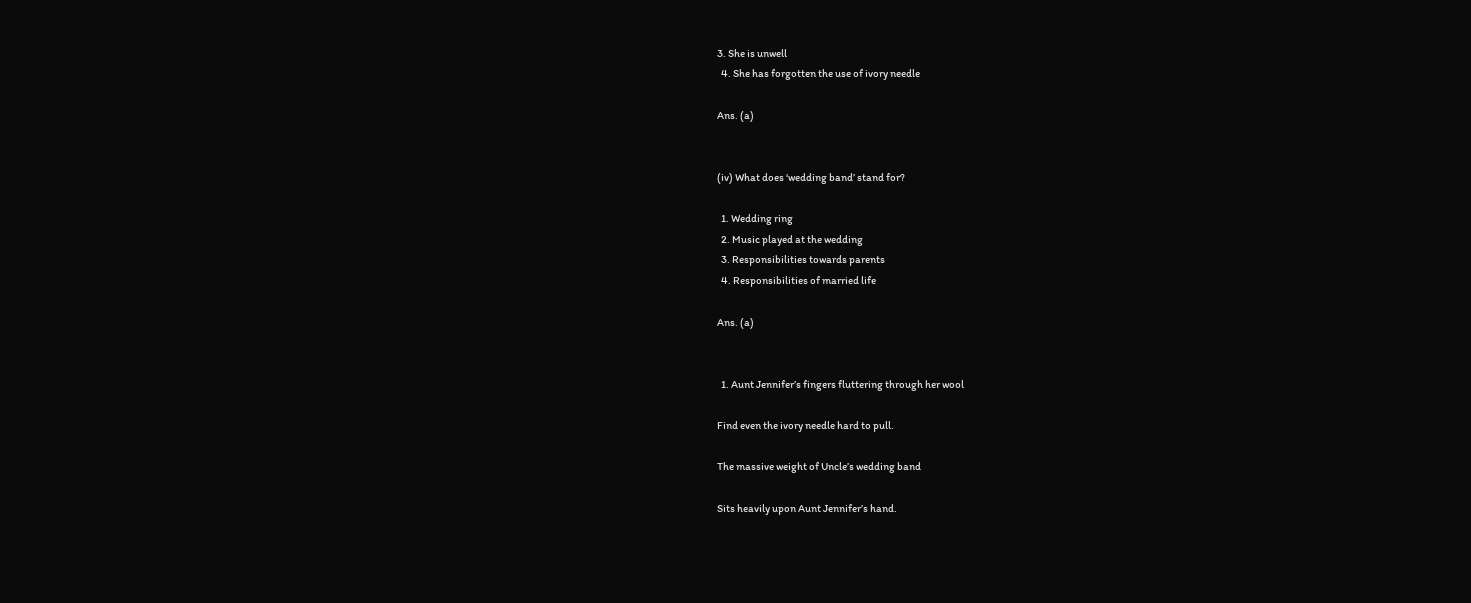3. She is unwell
  4. She has forgotten the use of ivory needle

Ans. (a)


(iv) What does ‘wedding band’ stand for?

  1. Wedding ring
  2. Music played at the wedding
  3. Responsibilities towards parents
  4. Responsibilities of married life

Ans. (a)


  1. Aunt Jennifer’s fingers fluttering through her wool

Find even the ivory needle hard to pull.

The massive weight of Uncle’s wedding band

Sits heavily upon Aunt Jennifer’s hand.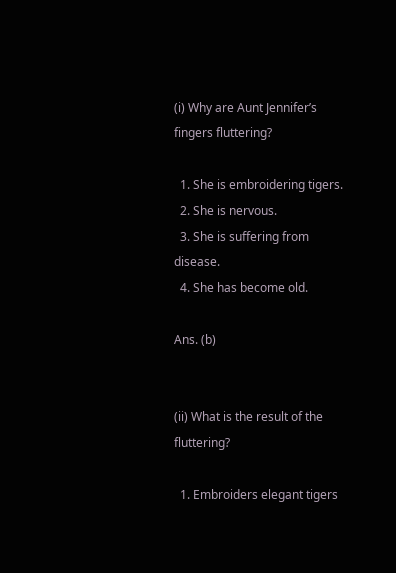(i) Why are Aunt Jennifer’s fingers fluttering?

  1. She is embroidering tigers.
  2. She is nervous.
  3. She is suffering from disease.
  4. She has become old.

Ans. (b)


(ii) What is the result of the fluttering?

  1. Embroiders elegant tigers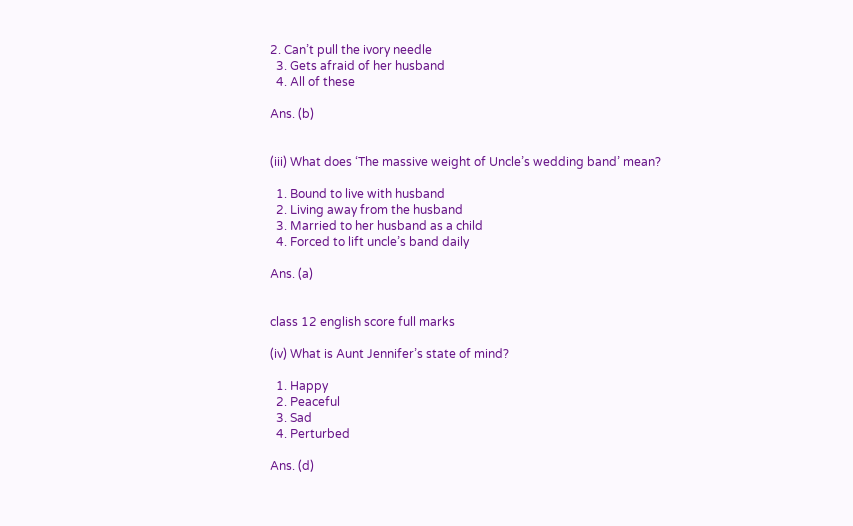2. Can’t pull the ivory needle
  3. Gets afraid of her husband
  4. All of these

Ans. (b)


(iii) What does ‘The massive weight of Uncle’s wedding band’ mean?

  1. Bound to live with husband
  2. Living away from the husband
  3. Married to her husband as a child
  4. Forced to lift uncle’s band daily

Ans. (a)


class 12 english score full marks

(iv) What is Aunt Jennifer’s state of mind?

  1. Happy
  2. Peaceful
  3. Sad
  4. Perturbed

Ans. (d)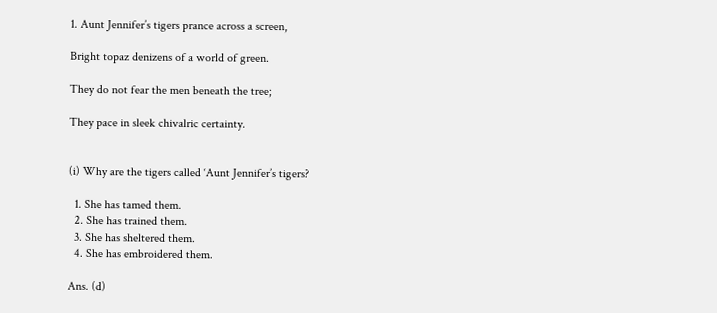1. Aunt Jennifer’s tigers prance across a screen,

Bright topaz denizens of a world of green.

They do not fear the men beneath the tree;

They pace in sleek chivalric certainty.


(i) Why are the tigers called ‘Aunt Jennifer’s tigers?

  1. She has tamed them.
  2. She has trained them.
  3. She has sheltered them.
  4. She has embroidered them.

Ans. (d)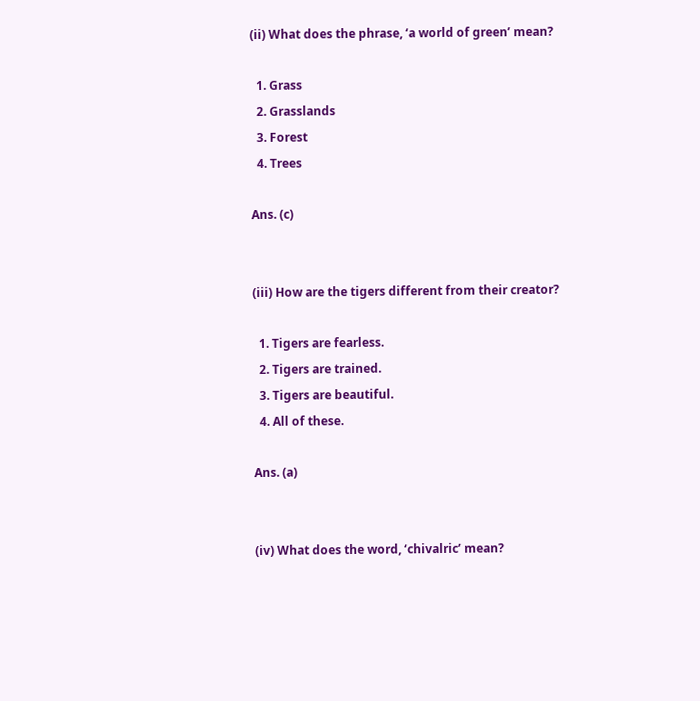(ii) What does the phrase, ‘a world of green’ mean?

  1. Grass
  2. Grasslands
  3. Forest
  4. Trees

Ans. (c)


(iii) How are the tigers different from their creator?

  1. Tigers are fearless.
  2. Tigers are trained.
  3. Tigers are beautiful.
  4. All of these.

Ans. (a)


(iv) What does the word, ‘chivalric’ mean?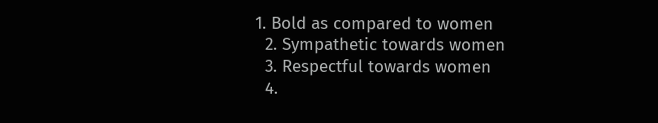1. Bold as compared to women
  2. Sympathetic towards women
  3. Respectful towards women
  4.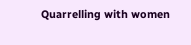Quarrelling with women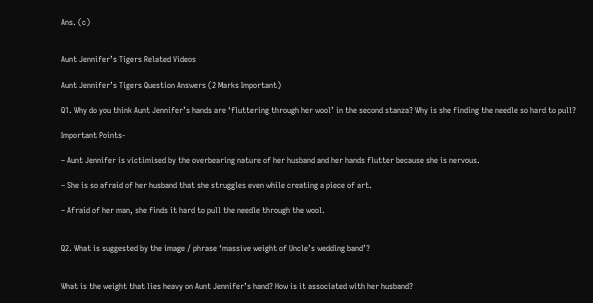Ans. (c)


Aunt Jennifer’s Tigers Related Videos

Aunt Jennifer’s Tigers Question Answers (2 Marks Important)

Q1. Why do you think Aunt Jennifer’s hands are ‘fluttering through her wool’ in the second stanza? Why is she finding the needle so hard to pull?

Important Points-

– Aunt Jennifer is victimised by the overbearing nature of her husband and her hands flutter because she is nervous.

– She is so afraid of her husband that she struggles even while creating a piece of art.

– Afraid of her man, she finds it hard to pull the needle through the wool.


Q2. What is suggested by the image / phrase ‘massive weight of Uncle’s wedding band’?


What is the weight that lies heavy on Aunt Jennifer’s hand? How is it associated with her husband?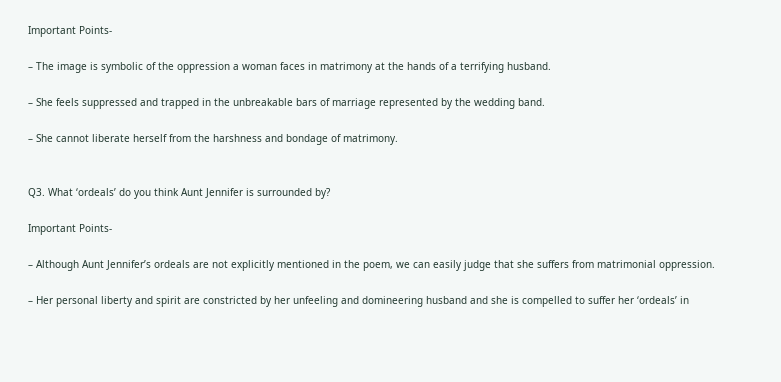Important Points-

– The image is symbolic of the oppression a woman faces in matrimony at the hands of a terrifying husband.

– She feels suppressed and trapped in the unbreakable bars of marriage represented by the wedding band.

– She cannot liberate herself from the harshness and bondage of matrimony.


Q3. What ‘ordeals’ do you think Aunt Jennifer is surrounded by?

Important Points-

– Although Aunt Jennifer’s ordeals are not explicitly mentioned in the poem, we can easily judge that she suffers from matrimonial oppression.

– Her personal liberty and spirit are constricted by her unfeeling and domineering husband and she is compelled to suffer her ‘ordeals’ in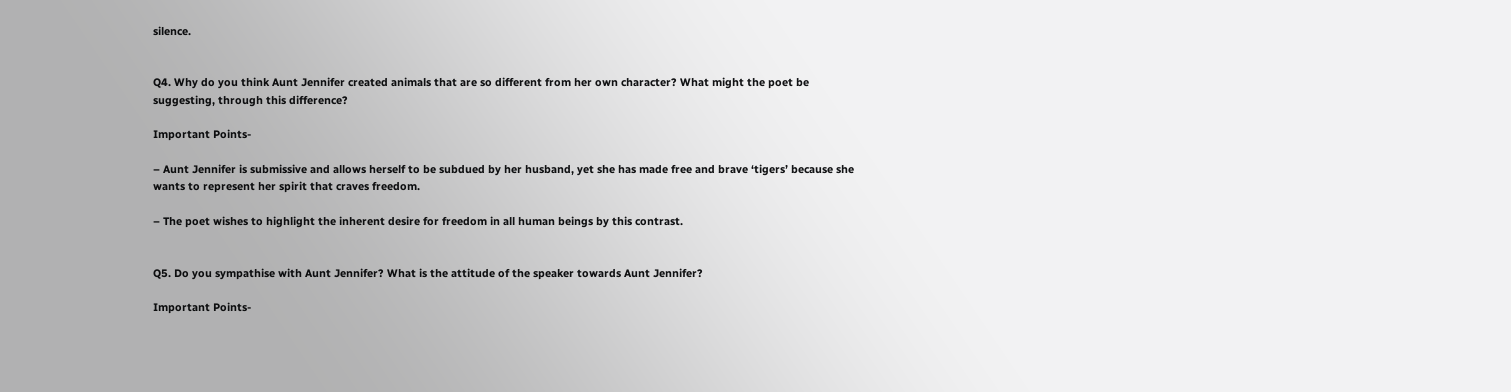silence.


Q4. Why do you think Aunt Jennifer created animals that are so different from her own character? What might the poet be suggesting, through this difference?

Important Points-

– Aunt Jennifer is submissive and allows herself to be subdued by her husband, yet she has made free and brave ‘tigers’ because she wants to represent her spirit that craves freedom.

– The poet wishes to highlight the inherent desire for freedom in all human beings by this contrast.


Q5. Do you sympathise with Aunt Jennifer? What is the attitude of the speaker towards Aunt Jennifer?

Important Points-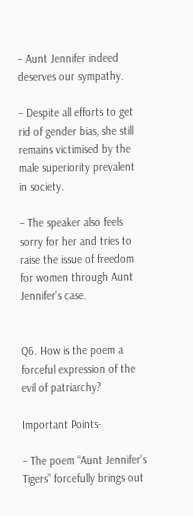– Aunt Jennifer indeed deserves our sympathy.

– Despite all efforts to get rid of gender bias, she still remains victimised by the male superiority prevalent in society.

– The speaker also feels sorry for her and tries to raise the issue of freedom for women through Aunt Jennifer’s case.


Q6. How is the poem a forceful expression of the evil of patriarchy?

Important Points-

– The poem “Aunt Jennifer’s Tigers” forcefully brings out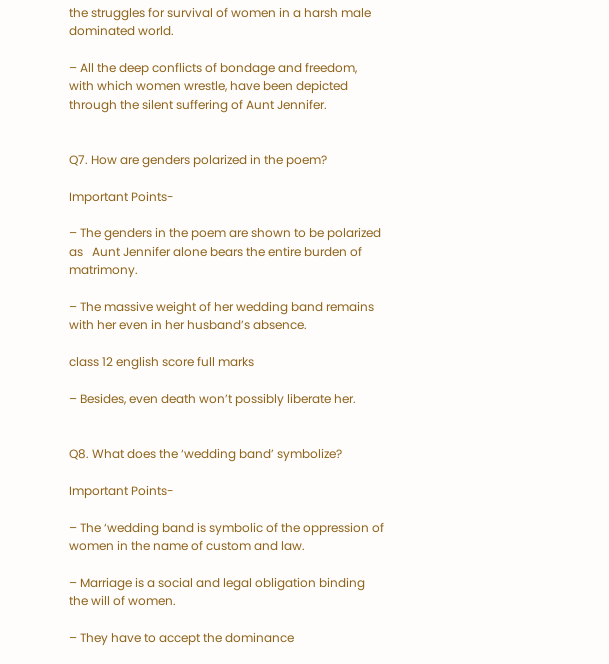the struggles for survival of women in a harsh male dominated world.

– All the deep conflicts of bondage and freedom, with which women wrestle, have been depicted through the silent suffering of Aunt Jennifer.


Q7. How are genders polarized in the poem?

Important Points-

– The genders in the poem are shown to be polarized as   Aunt Jennifer alone bears the entire burden of matrimony.

– The massive weight of her wedding band remains with her even in her husband’s absence.

class 12 english score full marks

– Besides, even death won’t possibly liberate her.


Q8. What does the ‘wedding band’ symbolize?

Important Points-

– The ‘wedding band is symbolic of the oppression of women in the name of custom and law.

– Marriage is a social and legal obligation binding the will of women.

– They have to accept the dominance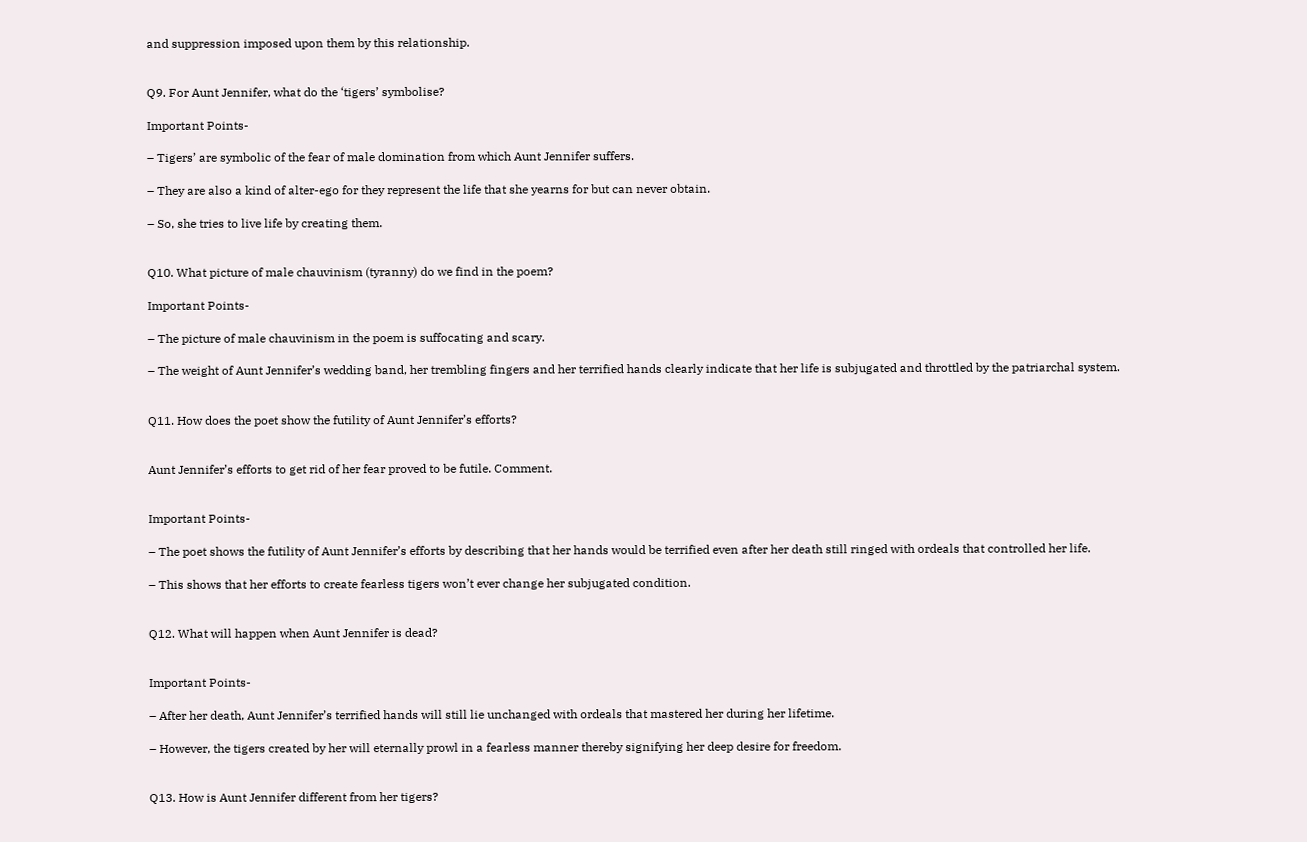and suppression imposed upon them by this relationship.


Q9. For Aunt Jennifer, what do the ‘tigers’ symbolise?

Important Points-

– Tigers’ are symbolic of the fear of male domination from which Aunt Jennifer suffers.

– They are also a kind of alter-ego for they represent the life that she yearns for but can never obtain.

– So, she tries to live life by creating them.


Q10. What picture of male chauvinism (tyranny) do we find in the poem?

Important Points-

– The picture of male chauvinism in the poem is suffocating and scary.

– The weight of Aunt Jennifer’s wedding band, her trembling fingers and her terrified hands clearly indicate that her life is subjugated and throttled by the patriarchal system.


Q11. How does the poet show the futility of Aunt Jennifer’s efforts?


Aunt Jennifer’s efforts to get rid of her fear proved to be futile. Comment.


Important Points-

– The poet shows the futility of Aunt Jennifer’s efforts by describing that her hands would be terrified even after her death still ringed with ordeals that controlled her life.

– This shows that her efforts to create fearless tigers won’t ever change her subjugated condition.


Q12. What will happen when Aunt Jennifer is dead?


Important Points-

– After her death, Aunt Jennifer’s terrified hands will still lie unchanged with ordeals that mastered her during her lifetime.

– However, the tigers created by her will eternally prowl in a fearless manner thereby signifying her deep desire for freedom.


Q13. How is Aunt Jennifer different from her tigers?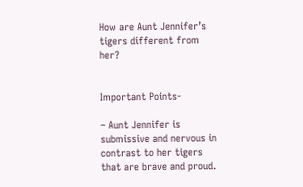How are Aunt Jennifer’s tigers different from her?


Important Points-

– Aunt Jennifer is submissive and nervous in contrast to her tigers that are brave and proud.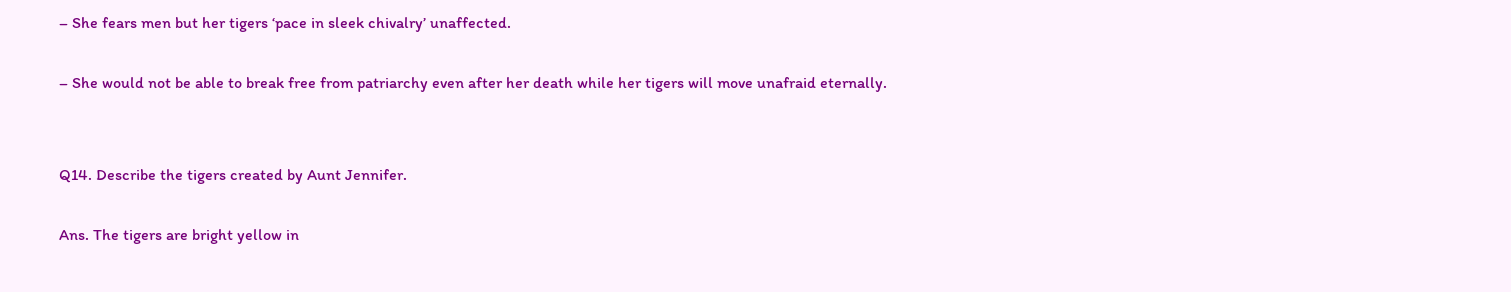– She fears men but her tigers ‘pace in sleek chivalry’ unaffected.

– She would not be able to break free from patriarchy even after her death while her tigers will move unafraid eternally.


Q14. Describe the tigers created by Aunt Jennifer.

Ans. The tigers are bright yellow in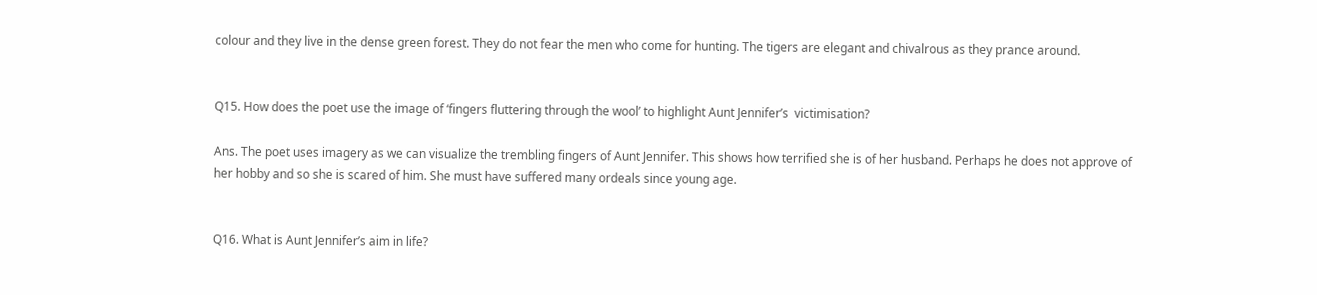colour and they live in the dense green forest. They do not fear the men who come for hunting. The tigers are elegant and chivalrous as they prance around.


Q15. How does the poet use the image of ‘fingers fluttering through the wool’ to highlight Aunt Jennifer’s  victimisation?

Ans. The poet uses imagery as we can visualize the trembling fingers of Aunt Jennifer. This shows how terrified she is of her husband. Perhaps he does not approve of her hobby and so she is scared of him. She must have suffered many ordeals since young age.


Q16. What is Aunt Jennifer’s aim in life?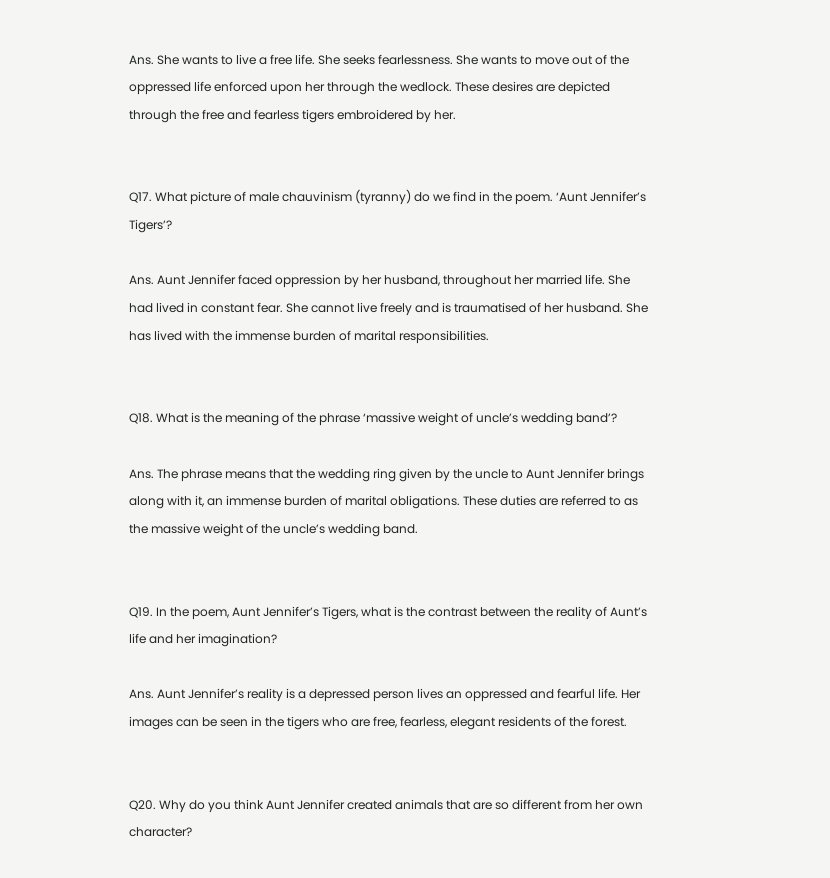Ans. She wants to live a free life. She seeks fearlessness. She wants to move out of the oppressed life enforced upon her through the wedlock. These desires are depicted through the free and fearless tigers embroidered by her.


Q17. What picture of male chauvinism (tyranny) do we find in the poem. ‘Aunt Jennifer’s Tigers’?

Ans. Aunt Jennifer faced oppression by her husband, throughout her married life. She had lived in constant fear. She cannot live freely and is traumatised of her husband. She has lived with the immense burden of marital responsibilities.


Q18. What is the meaning of the phrase ‘massive weight of uncle’s wedding band’?

Ans. The phrase means that the wedding ring given by the uncle to Aunt Jennifer brings along with it, an immense burden of marital obligations. These duties are referred to as the massive weight of the uncle’s wedding band.


Q19. In the poem, Aunt Jennifer’s Tigers, what is the contrast between the reality of Aunt’s life and her imagination?

Ans. Aunt Jennifer’s reality is a depressed person lives an oppressed and fearful life. Her images can be seen in the tigers who are free, fearless, elegant residents of the forest.


Q20. Why do you think Aunt Jennifer created animals that are so different from her own character?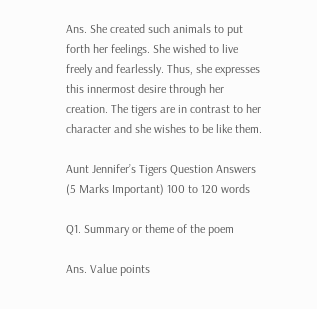Ans. She created such animals to put forth her feelings. She wished to live freely and fearlessly. Thus, she expresses this innermost desire through her creation. The tigers are in contrast to her character and she wishes to be like them.

Aunt Jennifer’s Tigers Question Answers (5 Marks Important) 100 to 120 words

Q1. Summary or theme of the poem

Ans. Value points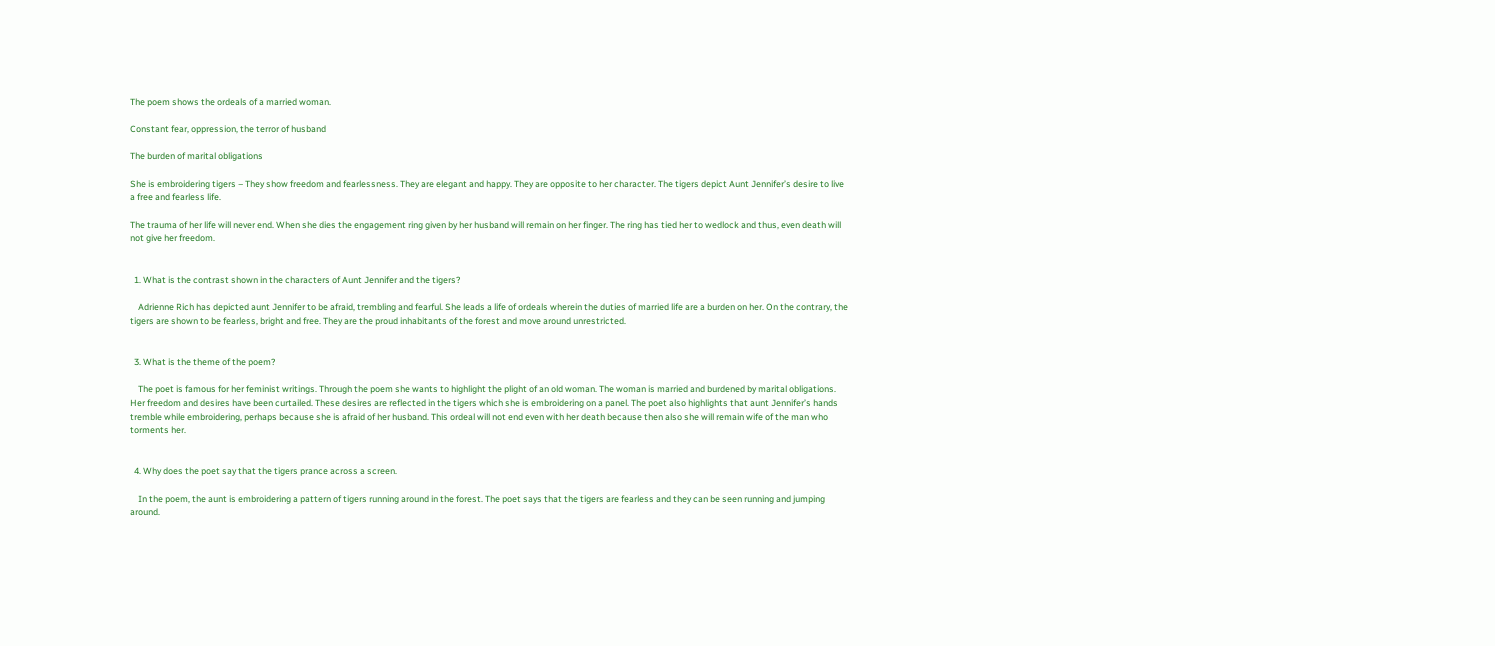The poem shows the ordeals of a married woman.

Constant fear, oppression, the terror of husband

The burden of marital obligations

She is embroidering tigers – They show freedom and fearlessness. They are elegant and happy. They are opposite to her character. The tigers depict Aunt Jennifer’s desire to live a free and fearless life.

The trauma of her life will never end. When she dies the engagement ring given by her husband will remain on her finger. The ring has tied her to wedlock and thus, even death will not give her freedom.


  1. What is the contrast shown in the characters of Aunt Jennifer and the tigers?

    Adrienne Rich has depicted aunt Jennifer to be afraid, trembling and fearful. She leads a life of ordeals wherein the duties of married life are a burden on her. On the contrary, the tigers are shown to be fearless, bright and free. They are the proud inhabitants of the forest and move around unrestricted.


  3. What is the theme of the poem?

    The poet is famous for her feminist writings. Through the poem she wants to highlight the plight of an old woman. The woman is married and burdened by marital obligations. Her freedom and desires have been curtailed. These desires are reflected in the tigers which she is embroidering on a panel. The poet also highlights that aunt Jennifer’s hands tremble while embroidering, perhaps because she is afraid of her husband. This ordeal will not end even with her death because then also she will remain wife of the man who torments her.


  4. Why does the poet say that the tigers prance across a screen.

    In the poem, the aunt is embroidering a pattern of tigers running around in the forest. The poet says that the tigers are fearless and they can be seen running and jumping around.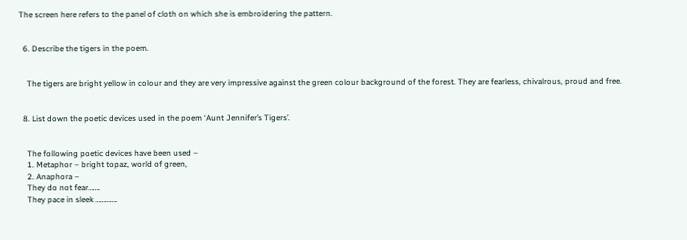The screen here refers to the panel of cloth on which she is embroidering the pattern.


  6. Describe the tigers in the poem.


    The tigers are bright yellow in colour and they are very impressive against the green colour background of the forest. They are fearless, chivalrous, proud and free.


  8. List down the poetic devices used in the poem ‘Aunt Jennifer’s Tigers’.


    The following poetic devices have been used –
    1. Metaphor – bright topaz, world of green,
    2. Anaphora –
    They do not fear…….
    They pace in sleek ………….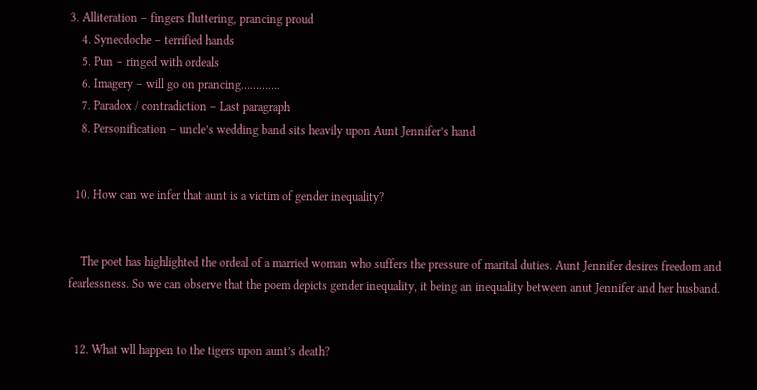3. Alliteration – fingers fluttering, prancing proud
    4. Synecdoche – terrified hands
    5. Pun – ringed with ordeals
    6. Imagery – will go on prancing………….
    7. Paradox / contradiction – Last paragraph
    8. Personification – uncle’s wedding band sits heavily upon Aunt Jennifer’s hand


  10. How can we infer that aunt is a victim of gender inequality?


    The poet has highlighted the ordeal of a married woman who suffers the pressure of marital duties. Aunt Jennifer desires freedom and fearlessness. So we can observe that the poem depicts gender inequality, it being an inequality between anut Jennifer and her husband.


  12. What wll happen to the tigers upon aunt’s death?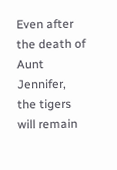Even after the death of Aunt Jennifer, the tigers will remain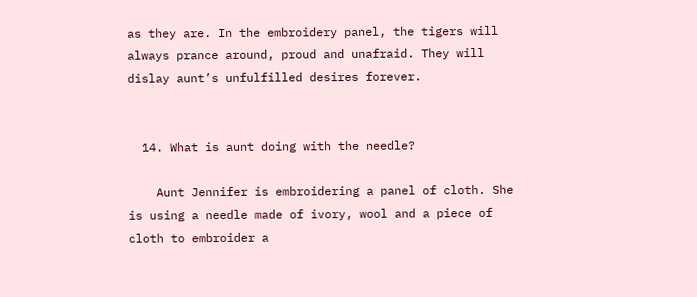as they are. In the embroidery panel, the tigers will always prance around, proud and unafraid. They will dislay aunt’s unfulfilled desires forever.


  14. What is aunt doing with the needle?

    Aunt Jennifer is embroidering a panel of cloth. She is using a needle made of ivory, wool and a piece of cloth to embroider a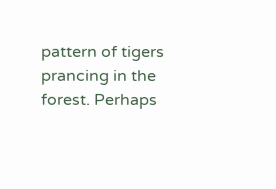pattern of tigers prancing in the forest. Perhaps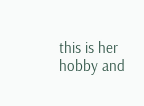this is her hobby and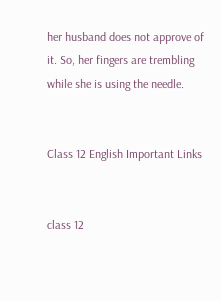her husband does not approve of it. So, her fingers are trembling while she is using the needle.


Class 12 English Important Links


class 12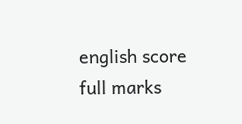english score full marks